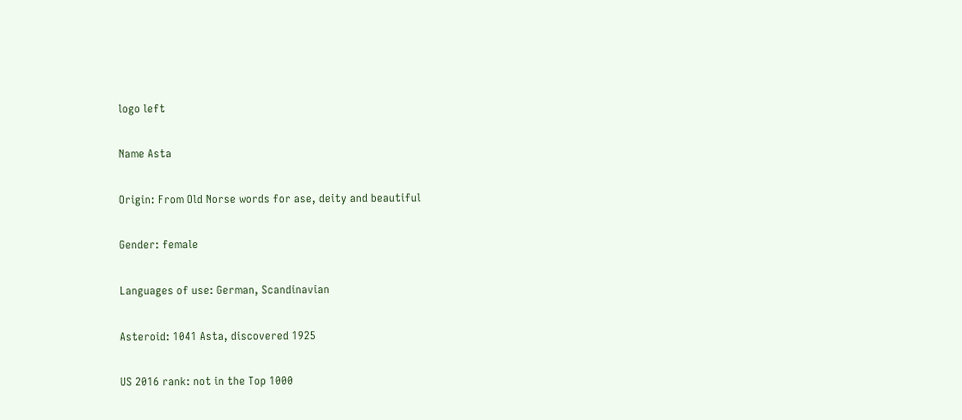logo left

Name Asta

Origin: From Old Norse words for ase, deity and beautiful

Gender: female

Languages of use: German, Scandinavian

Asteroid: 1041 Asta, discovered 1925

US 2016 rank: not in the Top 1000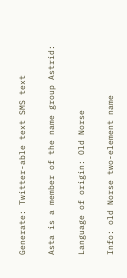Generate: Twitter-able text SMS text

Asta is a member of the name group Astrid:

Language of origin: Old Norse

Info: old Norse two-element name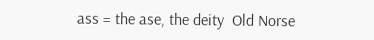ass = the ase, the deity  Old Norse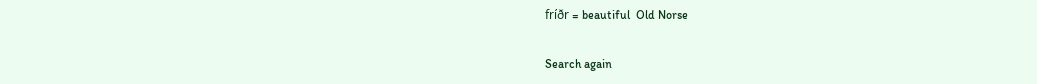fríðr = beautiful  Old Norse

Search again